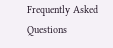Frequently Asked Questions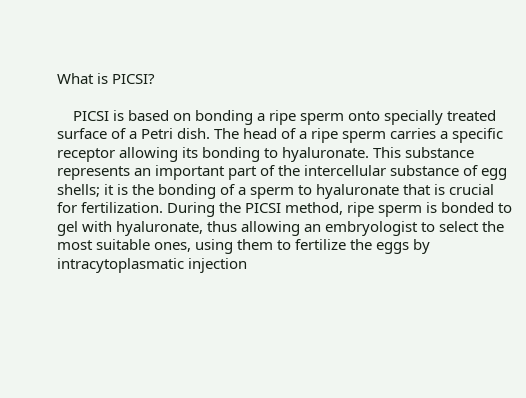What is PICSI?

    PICSI is based on bonding a ripe sperm onto specially treated surface of a Petri dish. The head of a ripe sperm carries a specific receptor allowing its bonding to hyaluronate. This substance represents an important part of the intercellular substance of egg shells; it is the bonding of a sperm to hyaluronate that is crucial for fertilization. During the PICSI method, ripe sperm is bonded to gel with hyaluronate, thus allowing an embryologist to select the most suitable ones, using them to fertilize the eggs by intracytoplasmatic injection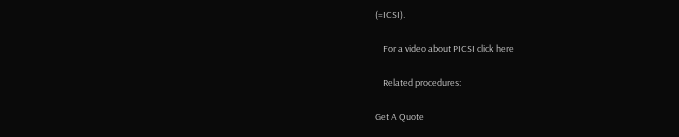(=ICSI).

    For a video about PICSI click here

    Related procedures:

Get A Quote